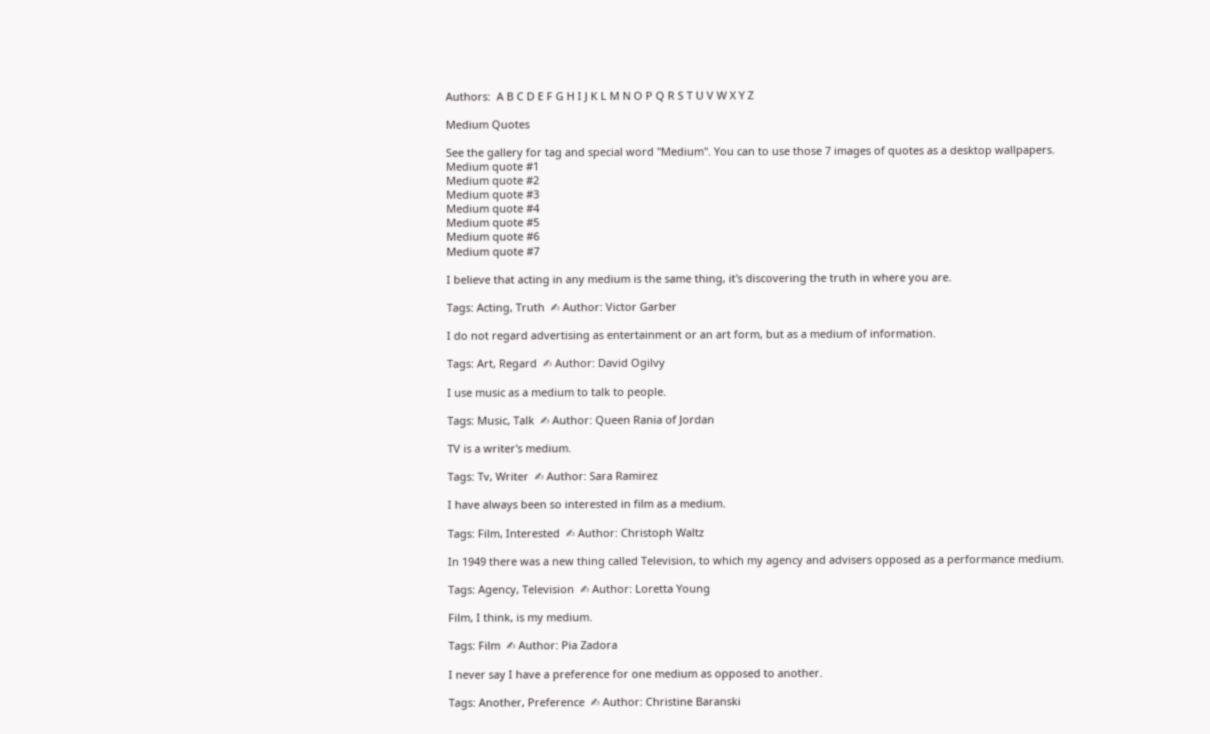Authors:  A B C D E F G H I J K L M N O P Q R S T U V W X Y Z

Medium Quotes

See the gallery for tag and special word "Medium". You can to use those 7 images of quotes as a desktop wallpapers.
Medium quote #1
Medium quote #2
Medium quote #3
Medium quote #4
Medium quote #5
Medium quote #6
Medium quote #7

I believe that acting in any medium is the same thing, it's discovering the truth in where you are.

Tags: Acting, Truth  ✍ Author: Victor Garber

I do not regard advertising as entertainment or an art form, but as a medium of information.

Tags: Art, Regard  ✍ Author: David Ogilvy

I use music as a medium to talk to people.

Tags: Music, Talk  ✍ Author: Queen Rania of Jordan

TV is a writer's medium.

Tags: Tv, Writer  ✍ Author: Sara Ramirez

I have always been so interested in film as a medium.

Tags: Film, Interested  ✍ Author: Christoph Waltz

In 1949 there was a new thing called Television, to which my agency and advisers opposed as a performance medium.

Tags: Agency, Television  ✍ Author: Loretta Young

Film, I think, is my medium.

Tags: Film  ✍ Author: Pia Zadora

I never say I have a preference for one medium as opposed to another.

Tags: Another, Preference  ✍ Author: Christine Baranski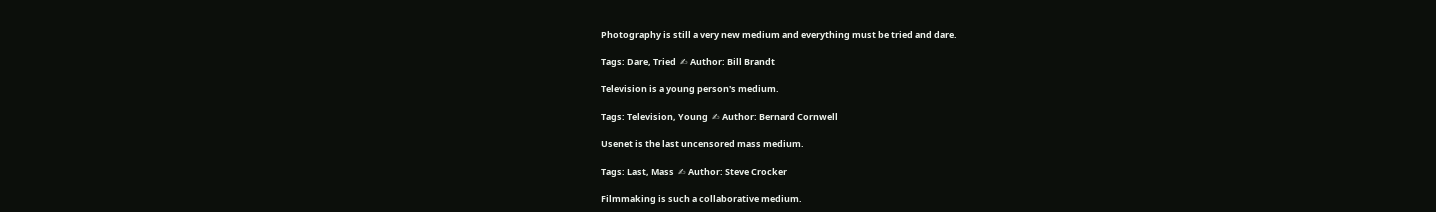Photography is still a very new medium and everything must be tried and dare.

Tags: Dare, Tried  ✍ Author: Bill Brandt

Television is a young person's medium.

Tags: Television, Young  ✍ Author: Bernard Cornwell

Usenet is the last uncensored mass medium.

Tags: Last, Mass  ✍ Author: Steve Crocker

Filmmaking is such a collaborative medium.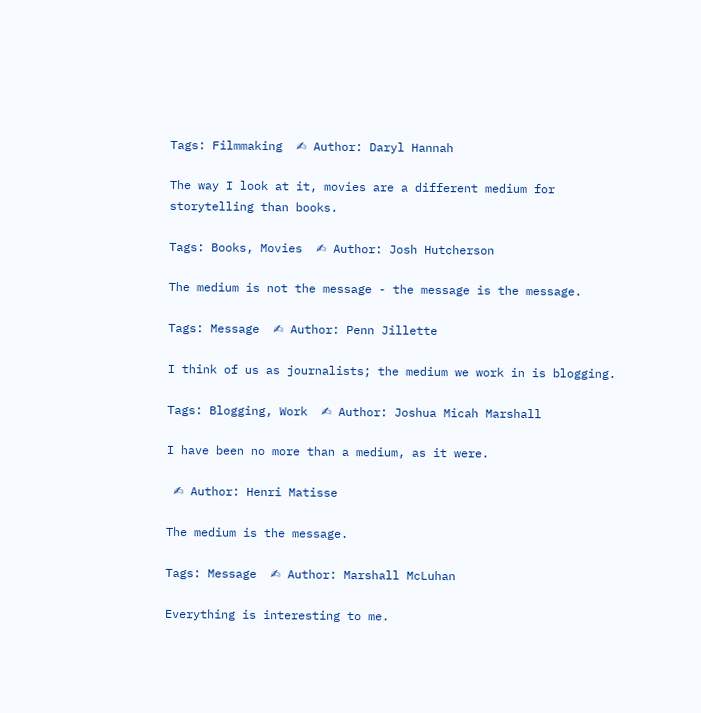Tags: Filmmaking  ✍ Author: Daryl Hannah

The way I look at it, movies are a different medium for storytelling than books.

Tags: Books, Movies  ✍ Author: Josh Hutcherson

The medium is not the message - the message is the message.

Tags: Message  ✍ Author: Penn Jillette

I think of us as journalists; the medium we work in is blogging.

Tags: Blogging, Work  ✍ Author: Joshua Micah Marshall

I have been no more than a medium, as it were.

 ✍ Author: Henri Matisse

The medium is the message.

Tags: Message  ✍ Author: Marshall McLuhan

Everything is interesting to me.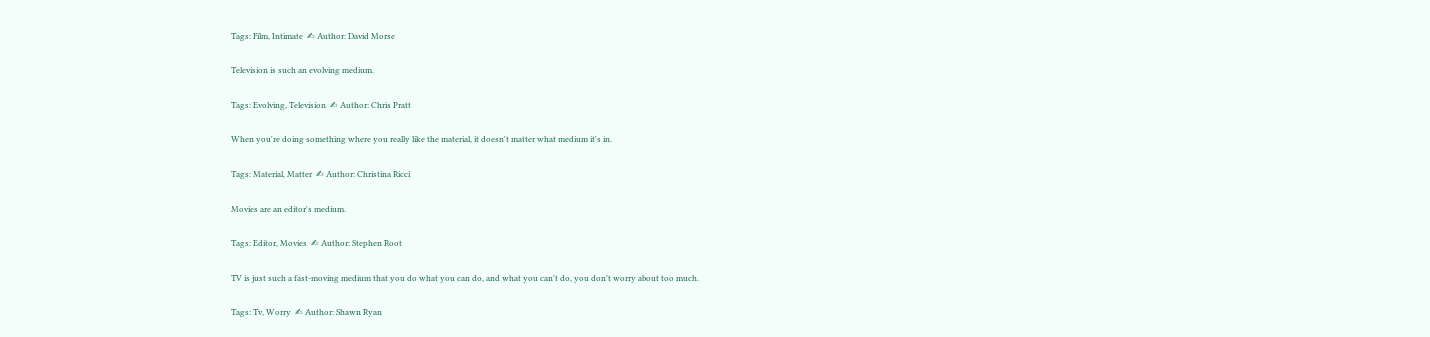Tags: Film, Intimate  ✍ Author: David Morse

Television is such an evolving medium.

Tags: Evolving, Television  ✍ Author: Chris Pratt

When you're doing something where you really like the material, it doesn't matter what medium it's in.

Tags: Material, Matter  ✍ Author: Christina Ricci

Movies are an editor's medium.

Tags: Editor, Movies  ✍ Author: Stephen Root

TV is just such a fast-moving medium that you do what you can do, and what you can't do, you don't worry about too much.

Tags: Tv, Worry  ✍ Author: Shawn Ryan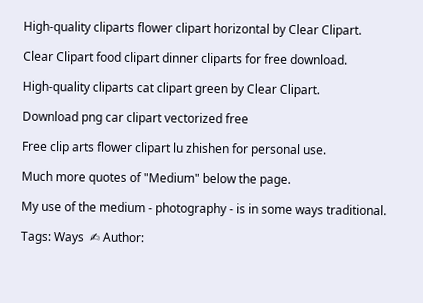High-quality cliparts flower clipart horizontal by Clear Clipart.

Clear Clipart food clipart dinner cliparts for free download.

High-quality cliparts cat clipart green by Clear Clipart.

Download png car clipart vectorized free

Free clip arts flower clipart lu zhishen for personal use.

Much more quotes of "Medium" below the page.

My use of the medium - photography - is in some ways traditional.

Tags: Ways  ✍ Author: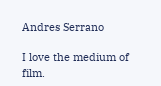Andres Serrano

I love the medium of film.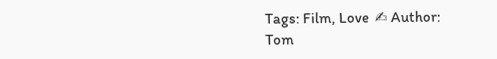Tags: Film, Love  ✍ Author: Tom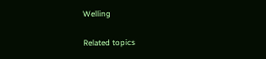Welling

Related topics